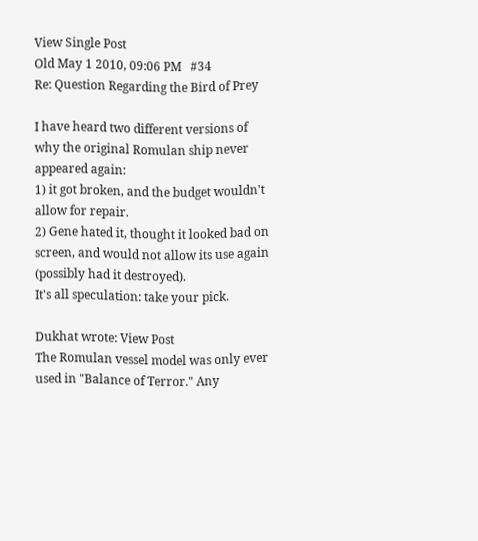View Single Post
Old May 1 2010, 09:06 PM   #34
Re: Question Regarding the Bird of Prey

I have heard two different versions of why the original Romulan ship never appeared again:
1) it got broken, and the budget wouldn't allow for repair.
2) Gene hated it, thought it looked bad on screen, and would not allow its use again (possibly had it destroyed).
It's all speculation: take your pick.

Dukhat wrote: View Post
The Romulan vessel model was only ever used in "Balance of Terror." Any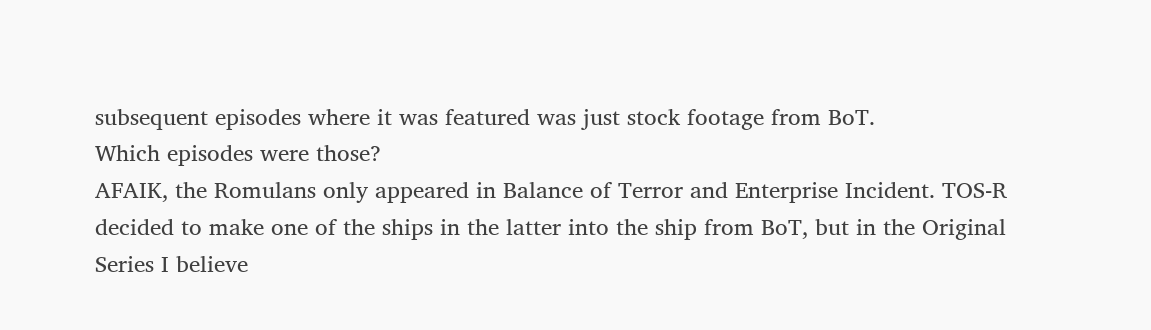subsequent episodes where it was featured was just stock footage from BoT.
Which episodes were those?
AFAIK, the Romulans only appeared in Balance of Terror and Enterprise Incident. TOS-R decided to make one of the ships in the latter into the ship from BoT, but in the Original Series I believe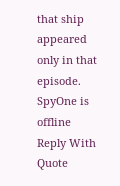that ship appeared only in that episode.
SpyOne is offline   Reply With Quote